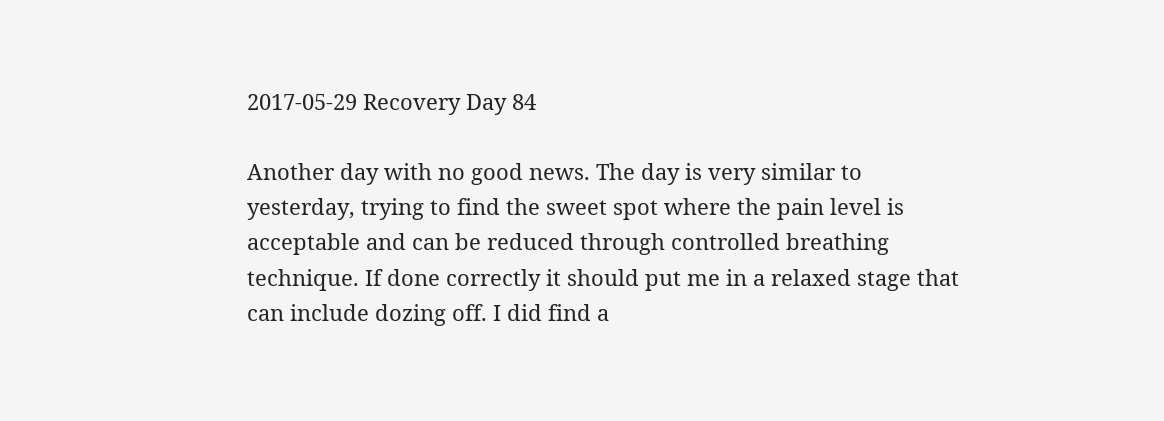2017-05-29 Recovery Day 84

Another day with no good news. The day is very similar to yesterday, trying to find the sweet spot where the pain level is acceptable and can be reduced through controlled breathing technique. If done correctly it should put me in a relaxed stage that can include dozing off. I did find a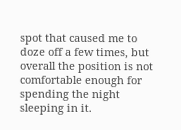spot that caused me to doze off a few times, but overall the position is not comfortable enough for spending the night sleeping in it.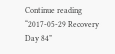Continue reading “2017-05-29 Recovery Day 84”